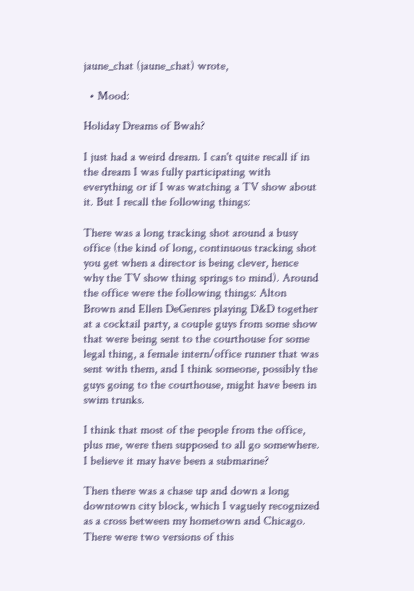jaune_chat (jaune_chat) wrote,

  • Mood:

Holiday Dreams of Bwah?

I just had a weird dream. I can't quite recall if in the dream I was fully participating with everything or if I was watching a TV show about it. But I recall the following things:

There was a long tracking shot around a busy office (the kind of long, continuous tracking shot you get when a director is being clever, hence why the TV show thing springs to mind). Around the office were the following things: Alton Brown and Ellen DeGenres playing D&D together at a cocktail party, a couple guys from some show that were being sent to the courthouse for some legal thing, a female intern/office runner that was sent with them, and I think someone, possibly the guys going to the courthouse, might have been in swim trunks.

I think that most of the people from the office, plus me, were then supposed to all go somewhere. I believe it may have been a submarine?

Then there was a chase up and down a long downtown city block, which I vaguely recognized as a cross between my hometown and Chicago. There were two versions of this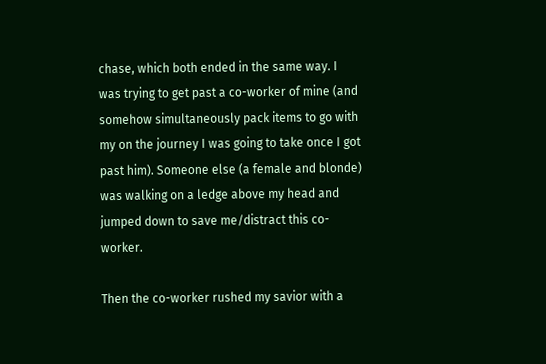chase, which both ended in the same way. I was trying to get past a co-worker of mine (and somehow simultaneously pack items to go with my on the journey I was going to take once I got past him). Someone else (a female and blonde) was walking on a ledge above my head and jumped down to save me/distract this co-worker.

Then the co-worker rushed my savior with a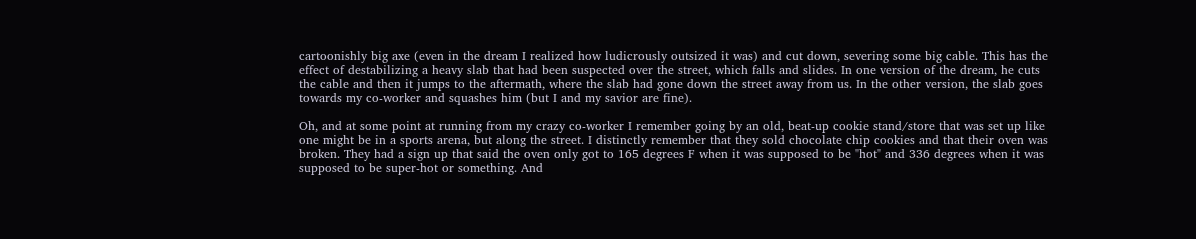cartoonishly big axe (even in the dream I realized how ludicrously outsized it was) and cut down, severing some big cable. This has the effect of destabilizing a heavy slab that had been suspected over the street, which falls and slides. In one version of the dream, he cuts the cable and then it jumps to the aftermath, where the slab had gone down the street away from us. In the other version, the slab goes towards my co-worker and squashes him (but I and my savior are fine).

Oh, and at some point at running from my crazy co-worker I remember going by an old, beat-up cookie stand/store that was set up like one might be in a sports arena, but along the street. I distinctly remember that they sold chocolate chip cookies and that their oven was broken. They had a sign up that said the oven only got to 165 degrees F when it was supposed to be "hot" and 336 degrees when it was supposed to be super-hot or something. And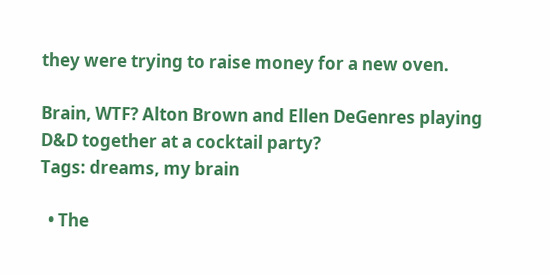they were trying to raise money for a new oven.

Brain, WTF? Alton Brown and Ellen DeGenres playing D&D together at a cocktail party?
Tags: dreams, my brain

  • The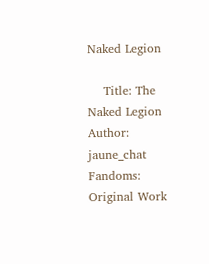Naked Legion

    Title: The Naked Legion Author: jaune_chat Fandoms: Original Work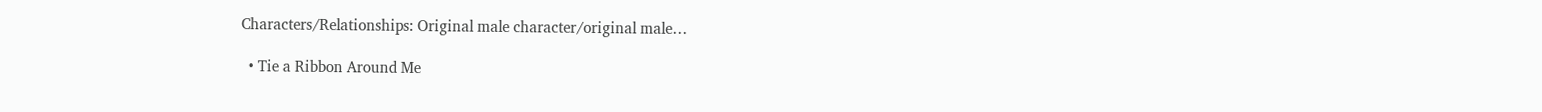Characters/Relationships: Original male character/original male…

  • Tie a Ribbon Around Me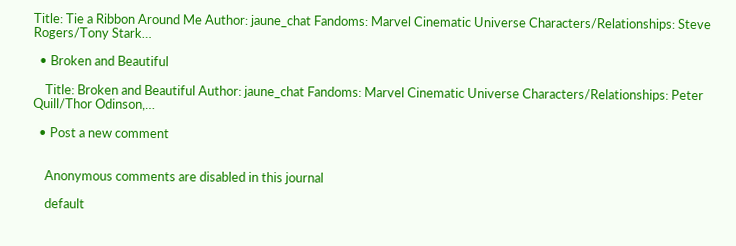Title: Tie a Ribbon Around Me Author: jaune_chat Fandoms: Marvel Cinematic Universe Characters/Relationships: Steve Rogers/Tony Stark…

  • Broken and Beautiful

    Title: Broken and Beautiful Author: jaune_chat Fandoms: Marvel Cinematic Universe Characters/Relationships: Peter Quill/Thor Odinson,…

  • Post a new comment


    Anonymous comments are disabled in this journal

    default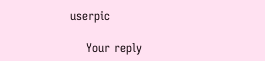userpic

    Your reply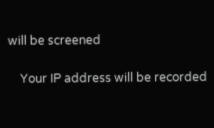will be screened

    Your IP address will be recorded